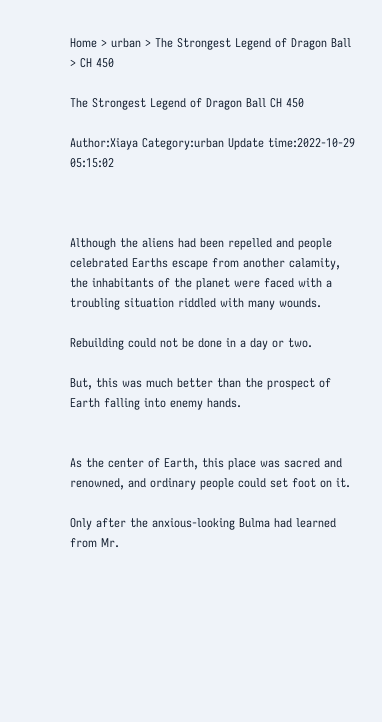Home > urban > The Strongest Legend of Dragon Ball > CH 450

The Strongest Legend of Dragon Ball CH 450

Author:Xiaya Category:urban Update time:2022-10-29 05:15:02



Although the aliens had been repelled and people celebrated Earths escape from another calamity, the inhabitants of the planet were faced with a troubling situation riddled with many wounds.

Rebuilding could not be done in a day or two.

But, this was much better than the prospect of Earth falling into enemy hands.


As the center of Earth, this place was sacred and renowned, and ordinary people could set foot on it.

Only after the anxious-looking Bulma had learned from Mr.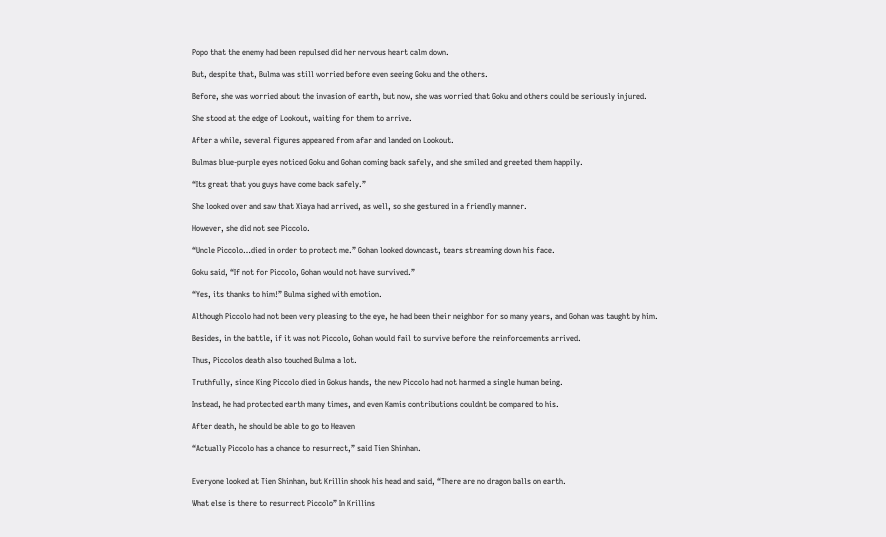Popo that the enemy had been repulsed did her nervous heart calm down.

But, despite that, Bulma was still worried before even seeing Goku and the others.

Before, she was worried about the invasion of earth, but now, she was worried that Goku and others could be seriously injured.

She stood at the edge of Lookout, waiting for them to arrive.

After a while, several figures appeared from afar and landed on Lookout.

Bulmas blue-purple eyes noticed Goku and Gohan coming back safely, and she smiled and greeted them happily.

“Its great that you guys have come back safely.”

She looked over and saw that Xiaya had arrived, as well, so she gestured in a friendly manner.

However, she did not see Piccolo.

“Uncle Piccolo…died in order to protect me.” Gohan looked downcast, tears streaming down his face.

Goku said, “If not for Piccolo, Gohan would not have survived.”

“Yes, its thanks to him!” Bulma sighed with emotion.

Although Piccolo had not been very pleasing to the eye, he had been their neighbor for so many years, and Gohan was taught by him.

Besides, in the battle, if it was not Piccolo, Gohan would fail to survive before the reinforcements arrived.

Thus, Piccolos death also touched Bulma a lot.

Truthfully, since King Piccolo died in Gokus hands, the new Piccolo had not harmed a single human being.

Instead, he had protected earth many times, and even Kamis contributions couldnt be compared to his.

After death, he should be able to go to Heaven

“Actually Piccolo has a chance to resurrect,” said Tien Shinhan.


Everyone looked at Tien Shinhan, but Krillin shook his head and said, “There are no dragon balls on earth.

What else is there to resurrect Piccolo” In Krillins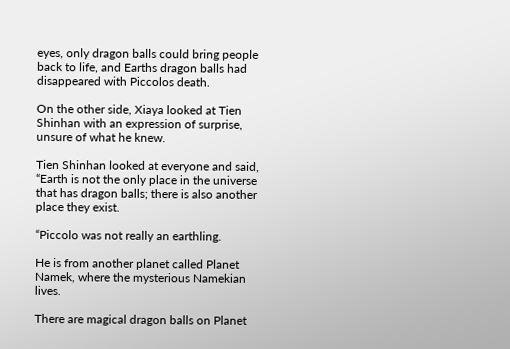eyes, only dragon balls could bring people back to life, and Earths dragon balls had disappeared with Piccolos death.

On the other side, Xiaya looked at Tien Shinhan with an expression of surprise, unsure of what he knew.

Tien Shinhan looked at everyone and said, “Earth is not the only place in the universe that has dragon balls; there is also another place they exist.

“Piccolo was not really an earthling.

He is from another planet called Planet Namek, where the mysterious Namekian lives.

There are magical dragon balls on Planet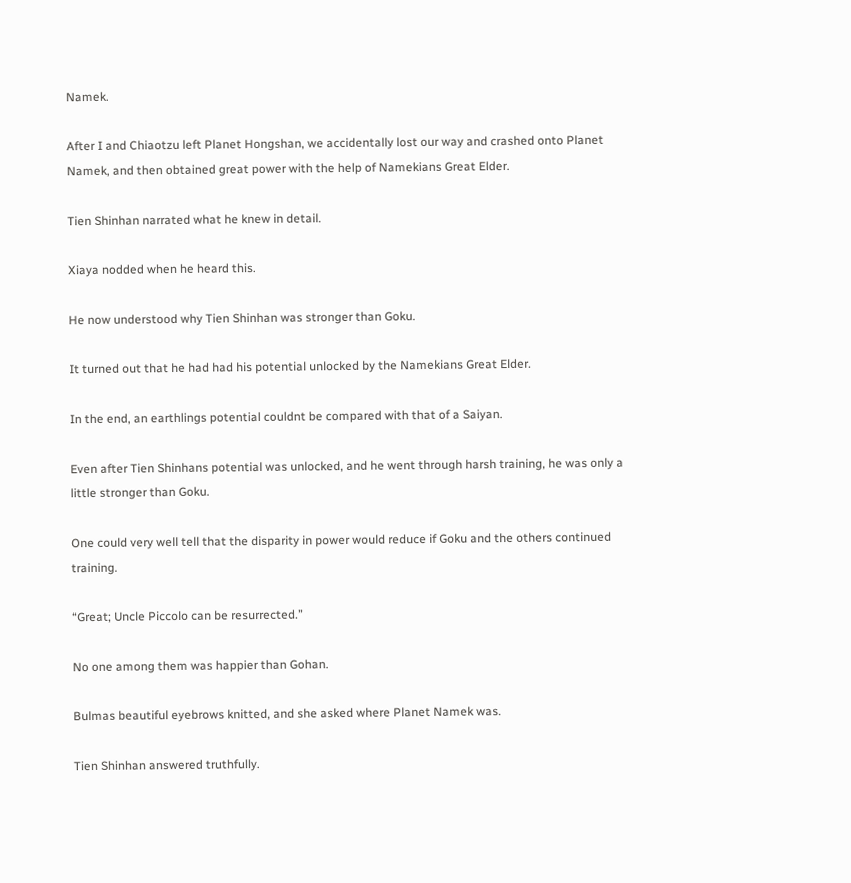Namek.

After I and Chiaotzu left Planet Hongshan, we accidentally lost our way and crashed onto Planet Namek, and then obtained great power with the help of Namekians Great Elder.

Tien Shinhan narrated what he knew in detail.

Xiaya nodded when he heard this.

He now understood why Tien Shinhan was stronger than Goku.

It turned out that he had had his potential unlocked by the Namekians Great Elder.

In the end, an earthlings potential couldnt be compared with that of a Saiyan.

Even after Tien Shinhans potential was unlocked, and he went through harsh training, he was only a little stronger than Goku.

One could very well tell that the disparity in power would reduce if Goku and the others continued training.

“Great; Uncle Piccolo can be resurrected.”

No one among them was happier than Gohan.

Bulmas beautiful eyebrows knitted, and she asked where Planet Namek was.

Tien Shinhan answered truthfully.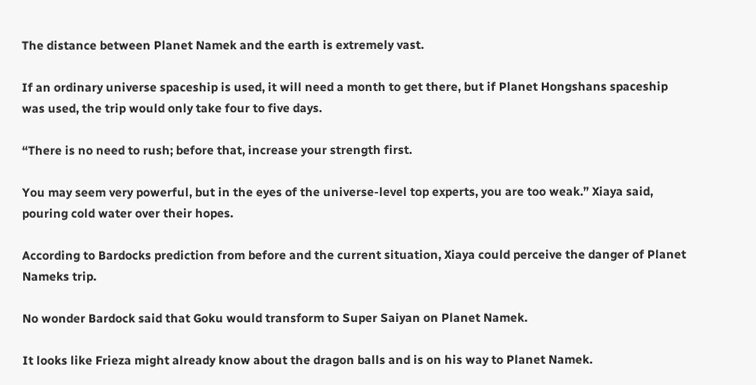The distance between Planet Namek and the earth is extremely vast.

If an ordinary universe spaceship is used, it will need a month to get there, but if Planet Hongshans spaceship was used, the trip would only take four to five days.

“There is no need to rush; before that, increase your strength first.

You may seem very powerful, but in the eyes of the universe-level top experts, you are too weak.” Xiaya said, pouring cold water over their hopes.

According to Bardocks prediction from before and the current situation, Xiaya could perceive the danger of Planet Nameks trip.

No wonder Bardock said that Goku would transform to Super Saiyan on Planet Namek.

It looks like Frieza might already know about the dragon balls and is on his way to Planet Namek.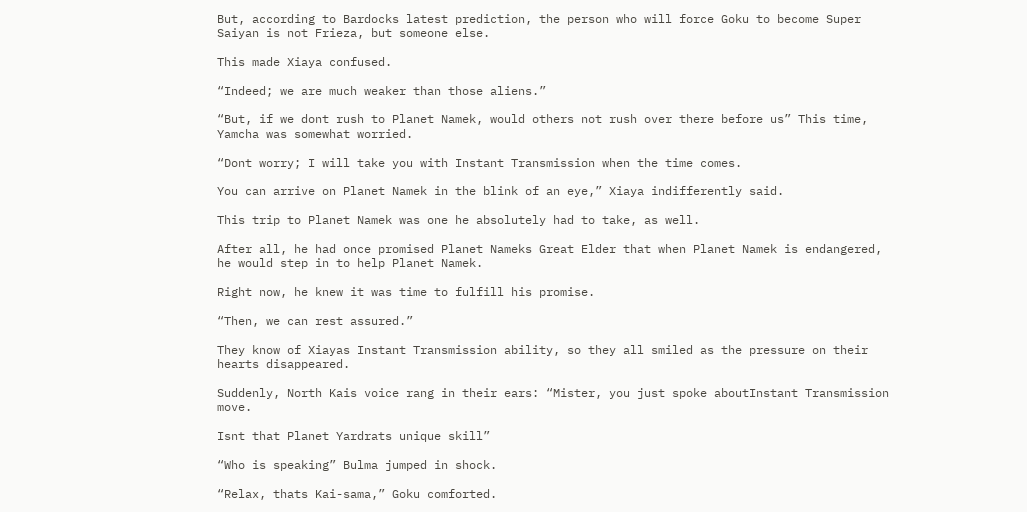But, according to Bardocks latest prediction, the person who will force Goku to become Super Saiyan is not Frieza, but someone else.

This made Xiaya confused.

“Indeed; we are much weaker than those aliens.”

“But, if we dont rush to Planet Namek, would others not rush over there before us” This time, Yamcha was somewhat worried.

“Dont worry; I will take you with Instant Transmission when the time comes.

You can arrive on Planet Namek in the blink of an eye,” Xiaya indifferently said.

This trip to Planet Namek was one he absolutely had to take, as well.

After all, he had once promised Planet Nameks Great Elder that when Planet Namek is endangered, he would step in to help Planet Namek.

Right now, he knew it was time to fulfill his promise.

“Then, we can rest assured.”

They know of Xiayas Instant Transmission ability, so they all smiled as the pressure on their hearts disappeared.

Suddenly, North Kais voice rang in their ears: “Mister, you just spoke aboutInstant Transmission move.

Isnt that Planet Yardrats unique skill”

“Who is speaking” Bulma jumped in shock.

“Relax, thats Kai-sama,” Goku comforted.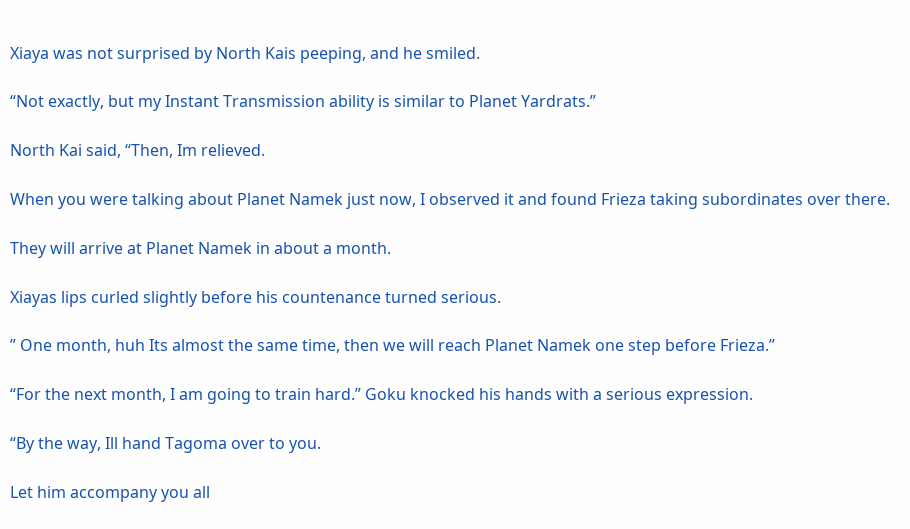Xiaya was not surprised by North Kais peeping, and he smiled.

“Not exactly, but my Instant Transmission ability is similar to Planet Yardrats.”

North Kai said, “Then, Im relieved.

When you were talking about Planet Namek just now, I observed it and found Frieza taking subordinates over there.

They will arrive at Planet Namek in about a month.

Xiayas lips curled slightly before his countenance turned serious.

” One month, huh Its almost the same time, then we will reach Planet Namek one step before Frieza.”

“For the next month, I am going to train hard.” Goku knocked his hands with a serious expression.

“By the way, Ill hand Tagoma over to you.

Let him accompany you all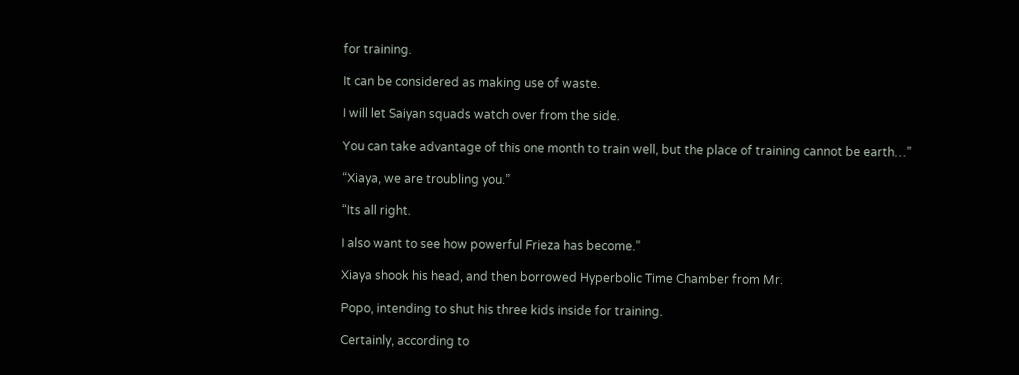for training.

It can be considered as making use of waste.

I will let Saiyan squads watch over from the side.

You can take advantage of this one month to train well, but the place of training cannot be earth…”

“Xiaya, we are troubling you.”

“Its all right.

I also want to see how powerful Frieza has become.”

Xiaya shook his head, and then borrowed Hyperbolic Time Chamber from Mr.

Popo, intending to shut his three kids inside for training.

Certainly, according to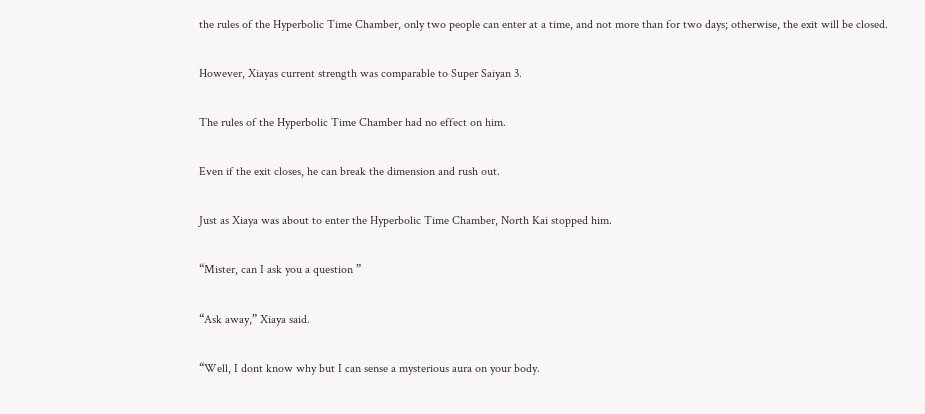the rules of the Hyperbolic Time Chamber, only two people can enter at a time, and not more than for two days; otherwise, the exit will be closed.

However, Xiayas current strength was comparable to Super Saiyan 3.

The rules of the Hyperbolic Time Chamber had no effect on him.

Even if the exit closes, he can break the dimension and rush out.

Just as Xiaya was about to enter the Hyperbolic Time Chamber, North Kai stopped him.

“Mister, can I ask you a question ”

“Ask away,” Xiaya said.

“Well, I dont know why but I can sense a mysterious aura on your body.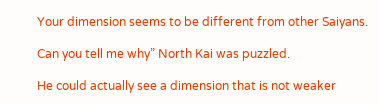Your dimension seems to be different from other Saiyans.

Can you tell me why” North Kai was puzzled.

He could actually see a dimension that is not weaker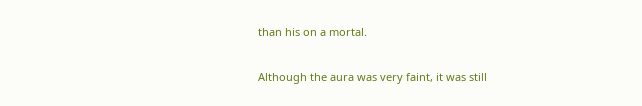than his on a mortal.

Although the aura was very faint, it was still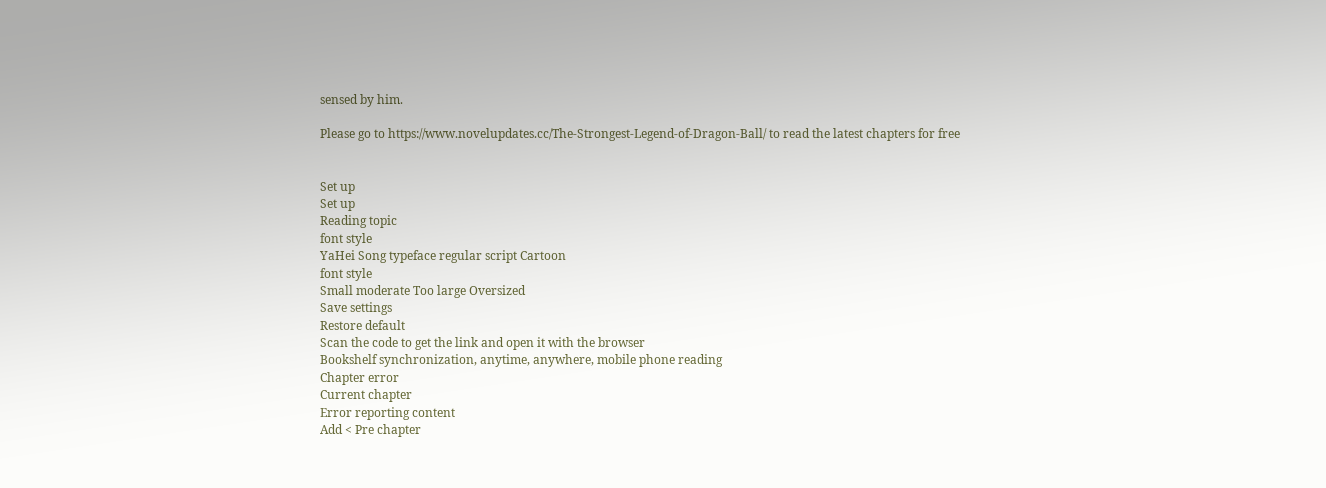sensed by him.

Please go to https://www.novelupdates.cc/The-Strongest-Legend-of-Dragon-Ball/ to read the latest chapters for free


Set up
Set up
Reading topic
font style
YaHei Song typeface regular script Cartoon
font style
Small moderate Too large Oversized
Save settings
Restore default
Scan the code to get the link and open it with the browser
Bookshelf synchronization, anytime, anywhere, mobile phone reading
Chapter error
Current chapter
Error reporting content
Add < Pre chapter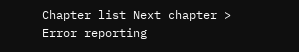Chapter list Next chapter > Error reporting